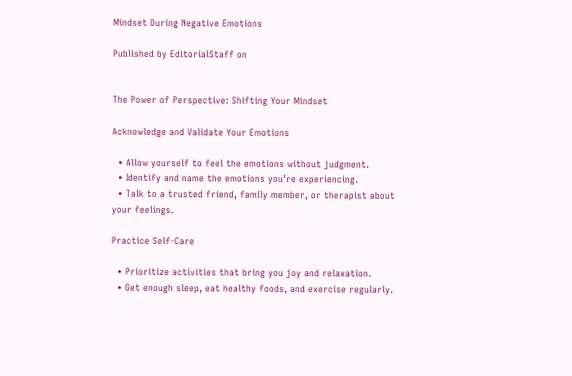Mindset During Negative Emotions

Published by EditorialStaff on


The Power of Perspective: Shifting Your Mindset

Acknowledge and Validate Your Emotions

  • Allow yourself to feel the emotions without judgment.
  • Identify and name the emotions you’re experiencing.
  • Talk to a trusted friend, family member, or therapist about your feelings.

Practice Self-Care

  • Prioritize activities that bring you joy and relaxation.
  • Get enough sleep, eat healthy foods, and exercise regularly.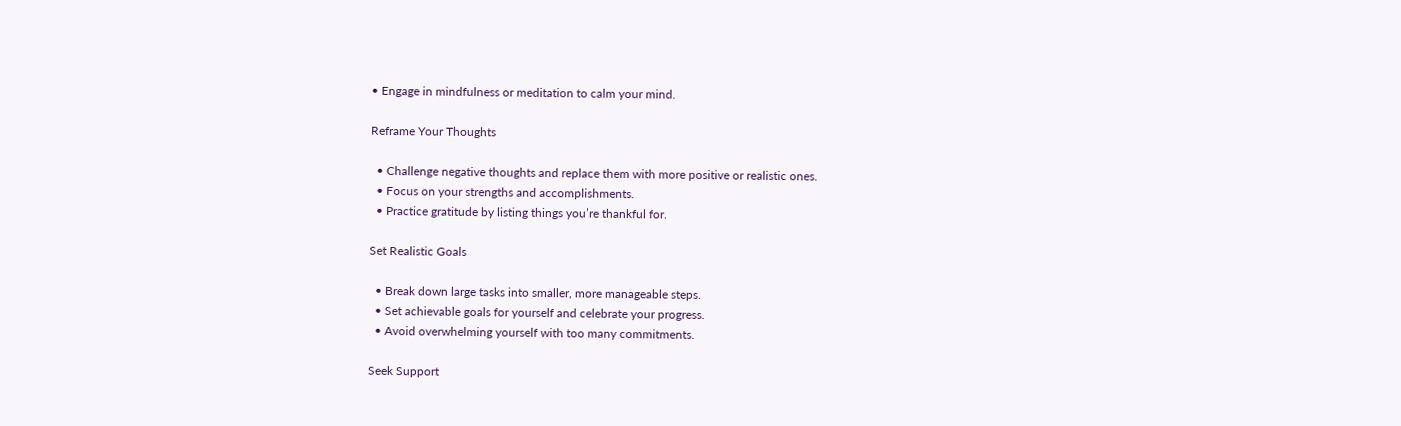• Engage in mindfulness or meditation to calm your mind.

Reframe Your Thoughts

  • Challenge negative thoughts and replace them with more positive or realistic ones.
  • Focus on your strengths and accomplishments.
  • Practice gratitude by listing things you’re thankful for.

Set Realistic Goals

  • Break down large tasks into smaller, more manageable steps.
  • Set achievable goals for yourself and celebrate your progress.
  • Avoid overwhelming yourself with too many commitments.

Seek Support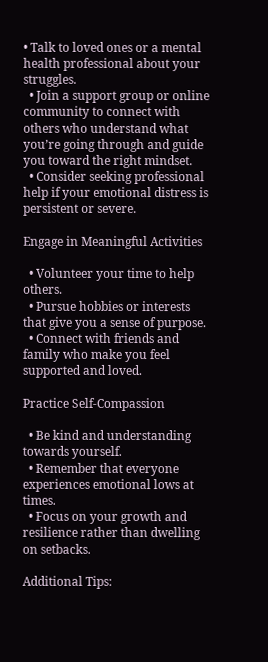• Talk to loved ones or a mental health professional about your struggles.
  • Join a support group or online community to connect with others who understand what you’re going through and guide you toward the right mindset.
  • Consider seeking professional help if your emotional distress is persistent or severe.

Engage in Meaningful Activities

  • Volunteer your time to help others.
  • Pursue hobbies or interests that give you a sense of purpose.
  • Connect with friends and family who make you feel supported and loved.

Practice Self-Compassion

  • Be kind and understanding towards yourself.
  • Remember that everyone experiences emotional lows at times.
  • Focus on your growth and resilience rather than dwelling on setbacks.

Additional Tips: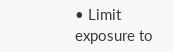• Limit exposure to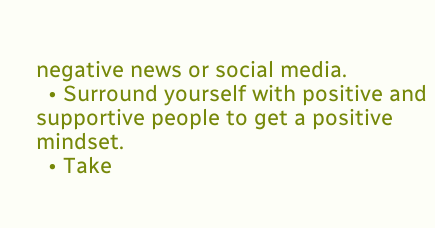negative news or social media.
  • Surround yourself with positive and supportive people to get a positive mindset.
  • Take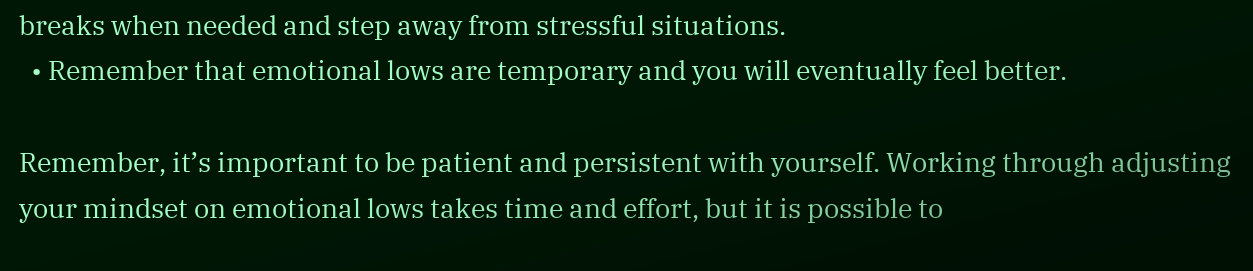breaks when needed and step away from stressful situations.
  • Remember that emotional lows are temporary and you will eventually feel better.

Remember, it’s important to be patient and persistent with yourself. Working through adjusting your mindset on emotional lows takes time and effort, but it is possible to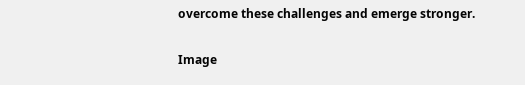overcome these challenges and emerge stronger.

Image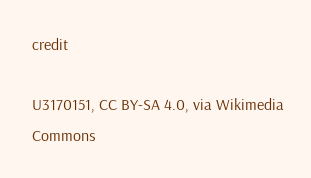credit

U3170151, CC BY-SA 4.0, via Wikimedia Commons